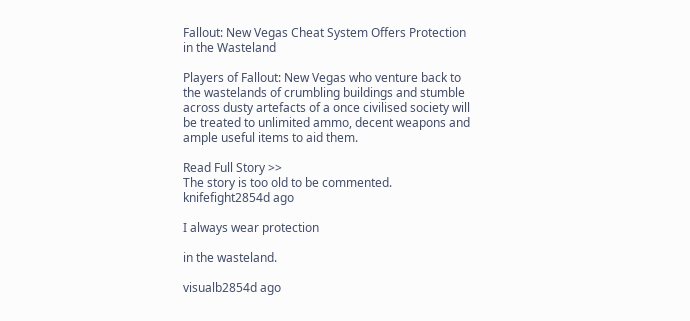Fallout: New Vegas Cheat System Offers Protection in the Wasteland

Players of Fallout: New Vegas who venture back to the wastelands of crumbling buildings and stumble across dusty artefacts of a once civilised society will be treated to unlimited ammo, decent weapons and ample useful items to aid them.

Read Full Story >>
The story is too old to be commented.
knifefight2854d ago

I always wear protection

in the wasteland.

visualb2854d ago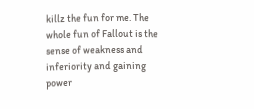killz the fun for me. The whole fun of Fallout is the sense of weakness and inferiority and gaining power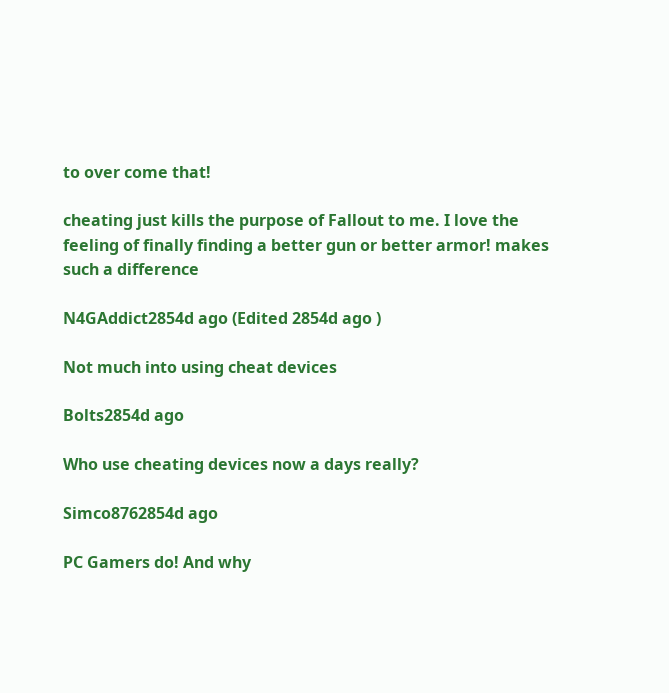to over come that!

cheating just kills the purpose of Fallout to me. I love the feeling of finally finding a better gun or better armor! makes such a difference

N4GAddict2854d ago (Edited 2854d ago )

Not much into using cheat devices

Bolts2854d ago

Who use cheating devices now a days really?

Simco8762854d ago

PC Gamers do! And why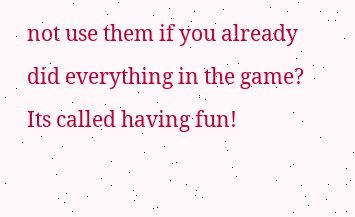not use them if you already did everything in the game? Its called having fun!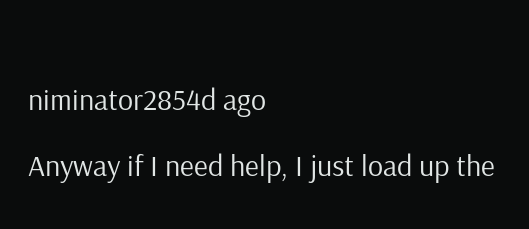niminator2854d ago

Anyway if I need help, I just load up the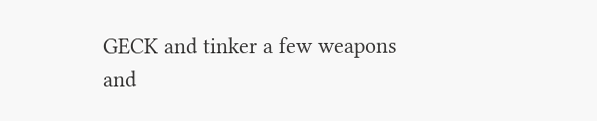GECK and tinker a few weapons and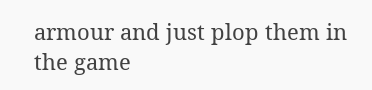armour and just plop them in the game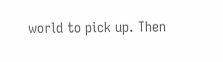world to pick up. Then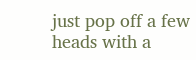just pop off a few heads with a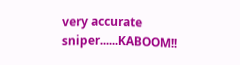very accurate sniper......KABOOM!!